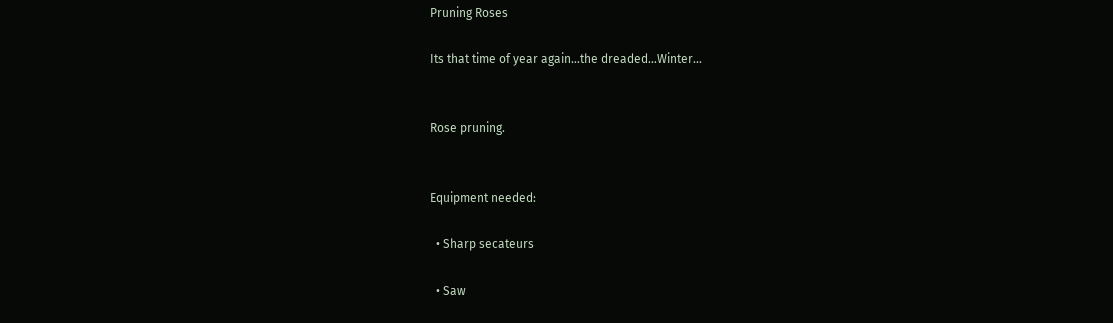Pruning Roses

Its that time of year again…the dreaded…Winter…


Rose pruning.


Equipment needed:

  • Sharp secateurs

  • Saw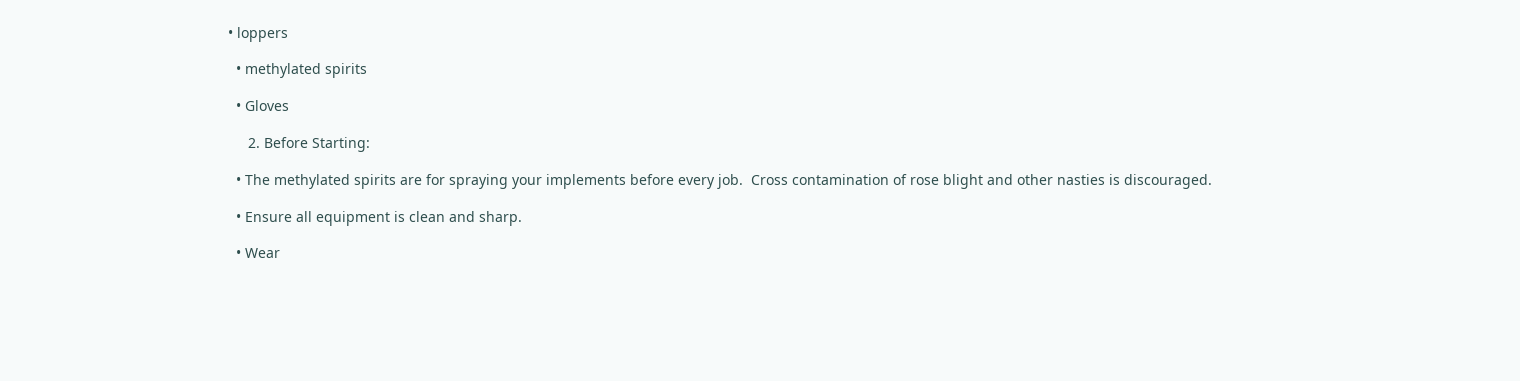• loppers

  • methylated spirits

  • Gloves

     2. Before Starting:

  • The methylated spirits are for spraying your implements before every job.  Cross contamination of rose blight and other nasties is discouraged.

  • Ensure all equipment is clean and sharp.

  • Wear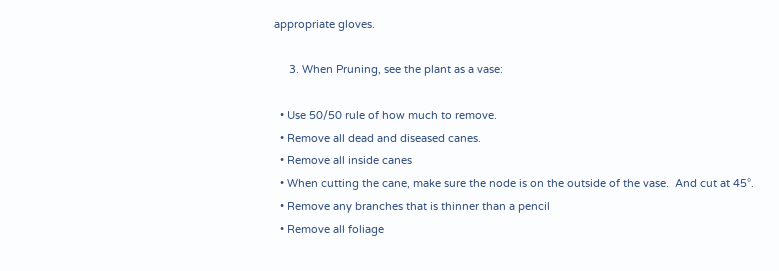appropriate gloves.

     3. When Pruning, see the plant as a vase:

  • Use 50/50 rule of how much to remove.
  • Remove all dead and diseased canes.
  • Remove all inside canes
  • When cutting the cane, make sure the node is on the outside of the vase.  And cut at 45°.
  • Remove any branches that is thinner than a pencil
  • Remove all foliage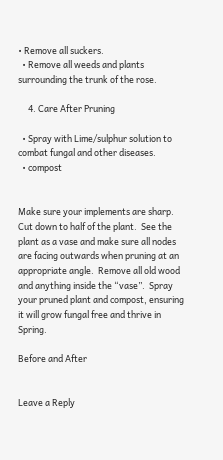• Remove all suckers.
  • Remove all weeds and plants surrounding the trunk of the rose.

     4. Care After Pruning

  • Spray with Lime/sulphur solution to combat fungal and other diseases.
  • compost


Make sure your implements are sharp.  Cut down to half of the plant.  See the plant as a vase and make sure all nodes are facing outwards when pruning at an appropriate angle.  Remove all old wood and anything inside the “vase”.  Spray your pruned plant and compost, ensuring it will grow fungal free and thrive in Spring.

Before and After


Leave a Reply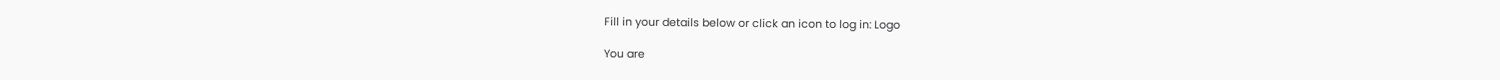Fill in your details below or click an icon to log in: Logo

You are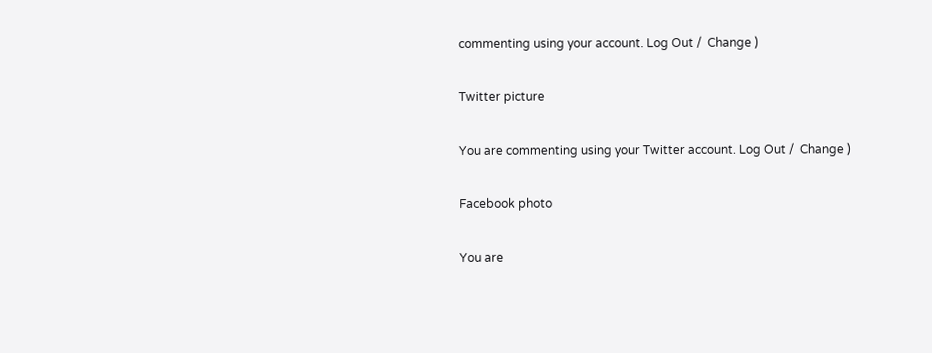commenting using your account. Log Out /  Change )

Twitter picture

You are commenting using your Twitter account. Log Out /  Change )

Facebook photo

You are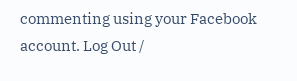commenting using your Facebook account. Log Out /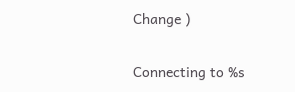Change )

Connecting to %s